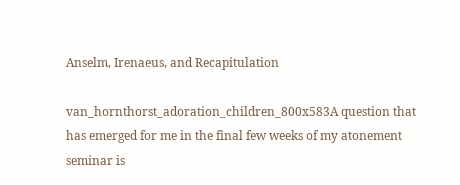Anselm, Irenaeus, and Recapitulation

van_hornthorst_adoration_children_800x583A question that has emerged for me in the final few weeks of my atonement seminar is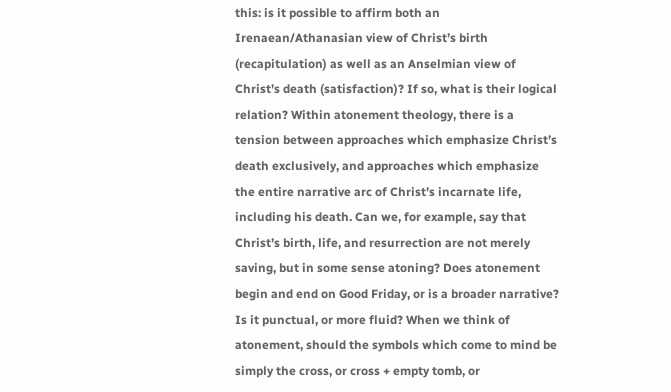this: is it possible to affirm both an Irenaean/Athanasian view of Christ’s birth (recapitulation) as well as an Anselmian view of Christ’s death (satisfaction)? If so, what is their logical relation? Within atonement theology, there is a tension between approaches which emphasize Christ’s death exclusively, and approaches which emphasize the entire narrative arc of Christ’s incarnate life, including his death. Can we, for example, say that Christ’s birth, life, and resurrection are not merely saving, but in some sense atoning? Does atonement begin and end on Good Friday, or is a broader narrative? Is it punctual, or more fluid? When we think of atonement, should the symbols which come to mind be simply the cross, or cross + empty tomb, or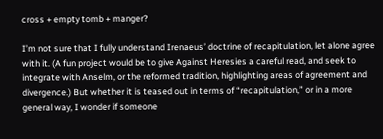cross + empty tomb + manger?

I’m not sure that I fully understand Irenaeus’ doctrine of recapitulation, let alone agree with it. (A fun project would be to give Against Heresies a careful read, and seek to integrate with Anselm, or the reformed tradition, highlighting areas of agreement and divergence.) But whether it is teased out in terms of “recapitulation,” or in a more general way, I wonder if someone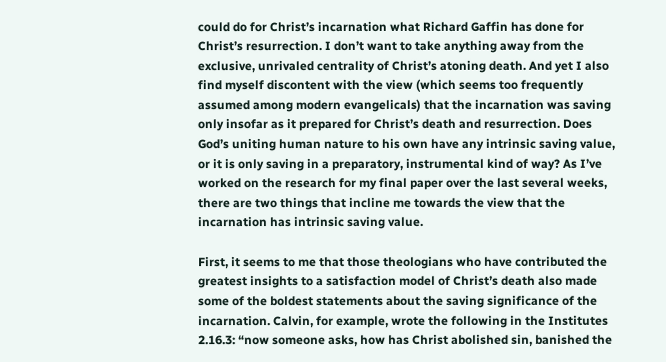could do for Christ’s incarnation what Richard Gaffin has done for Christ’s resurrection. I don’t want to take anything away from the exclusive, unrivaled centrality of Christ’s atoning death. And yet I also find myself discontent with the view (which seems too frequently assumed among modern evangelicals) that the incarnation was saving only insofar as it prepared for Christ’s death and resurrection. Does God’s uniting human nature to his own have any intrinsic saving value, or it is only saving in a preparatory, instrumental kind of way? As I’ve worked on the research for my final paper over the last several weeks, there are two things that incline me towards the view that the incarnation has intrinsic saving value.

First, it seems to me that those theologians who have contributed the greatest insights to a satisfaction model of Christ’s death also made some of the boldest statements about the saving significance of the incarnation. Calvin, for example, wrote the following in the Institutes 2.16.3: “now someone asks, how has Christ abolished sin, banished the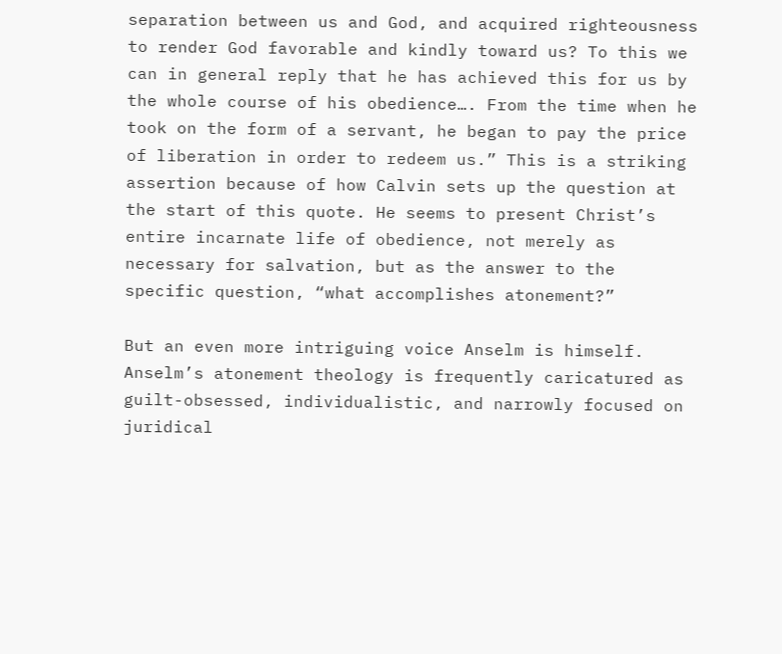separation between us and God, and acquired righteousness to render God favorable and kindly toward us? To this we can in general reply that he has achieved this for us by the whole course of his obedience…. From the time when he took on the form of a servant, he began to pay the price of liberation in order to redeem us.” This is a striking assertion because of how Calvin sets up the question at the start of this quote. He seems to present Christ’s entire incarnate life of obedience, not merely as necessary for salvation, but as the answer to the specific question, “what accomplishes atonement?”

But an even more intriguing voice Anselm is himself. Anselm’s atonement theology is frequently caricatured as guilt-obsessed, individualistic, and narrowly focused on juridical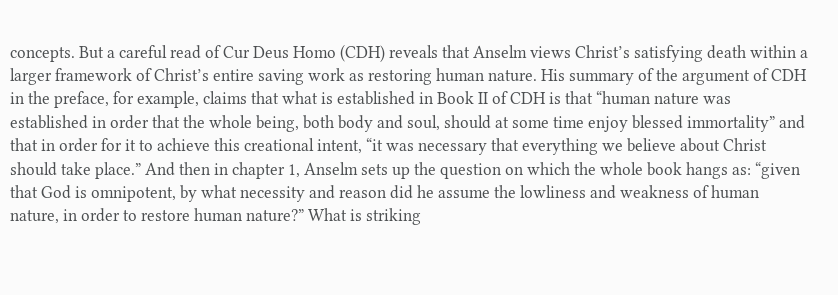concepts. But a careful read of Cur Deus Homo (CDH) reveals that Anselm views Christ’s satisfying death within a larger framework of Christ’s entire saving work as restoring human nature. His summary of the argument of CDH in the preface, for example, claims that what is established in Book II of CDH is that “human nature was established in order that the whole being, both body and soul, should at some time enjoy blessed immortality” and that in order for it to achieve this creational intent, “it was necessary that everything we believe about Christ should take place.” And then in chapter 1, Anselm sets up the question on which the whole book hangs as: “given that God is omnipotent, by what necessity and reason did he assume the lowliness and weakness of human nature, in order to restore human nature?” What is striking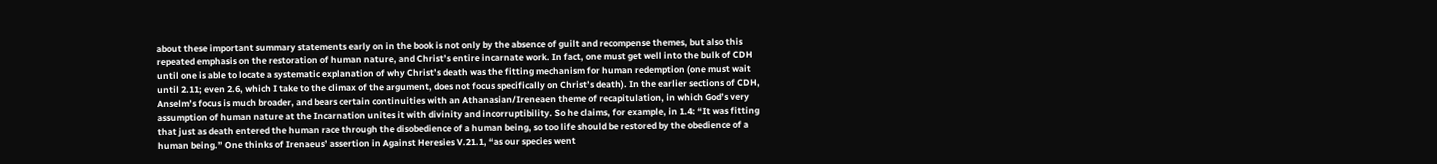about these important summary statements early on in the book is not only by the absence of guilt and recompense themes, but also this repeated emphasis on the restoration of human nature, and Christ’s entire incarnate work. In fact, one must get well into the bulk of CDH until one is able to locate a systematic explanation of why Christ’s death was the fitting mechanism for human redemption (one must wait until 2.11; even 2.6, which I take to the climax of the argument, does not focus specifically on Christ’s death). In the earlier sections of CDH, Anselm’s focus is much broader, and bears certain continuities with an Athanasian/Ireneaen theme of recapitulation, in which God’s very assumption of human nature at the Incarnation unites it with divinity and incorruptibility. So he claims, for example, in 1.4: “It was fitting that just as death entered the human race through the disobedience of a human being, so too life should be restored by the obedience of a human being.” One thinks of Irenaeus’ assertion in Against Heresies V.21.1, “as our species went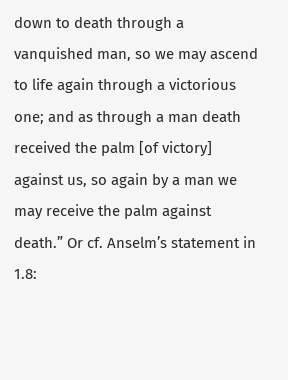down to death through a vanquished man, so we may ascend to life again through a victorious one; and as through a man death received the palm [of victory] against us, so again by a man we may receive the palm against death.” Or cf. Anselm’s statement in 1.8: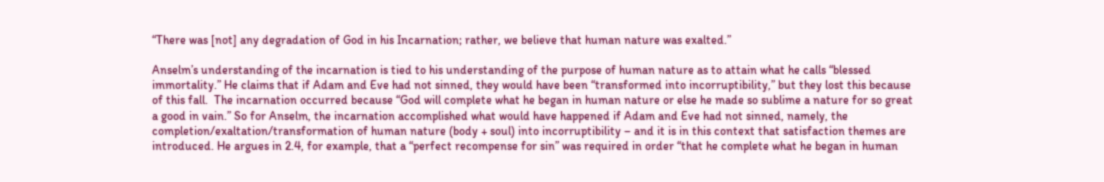“There was [not] any degradation of God in his Incarnation; rather, we believe that human nature was exalted.”

Anselm’s understanding of the incarnation is tied to his understanding of the purpose of human nature as to attain what he calls “blessed immortality.” He claims that if Adam and Eve had not sinned, they would have been “transformed into incorruptibility,” but they lost this because of this fall.  The incarnation occurred because “God will complete what he began in human nature or else he made so sublime a nature for so great a good in vain.” So for Anselm, the incarnation accomplished what would have happened if Adam and Eve had not sinned, namely, the completion/exaltation/transformation of human nature (body + soul) into incorruptibility – and it is in this context that satisfaction themes are introduced. He argues in 2.4, for example, that a “perfect recompense for sin” was required in order “that he complete what he began in human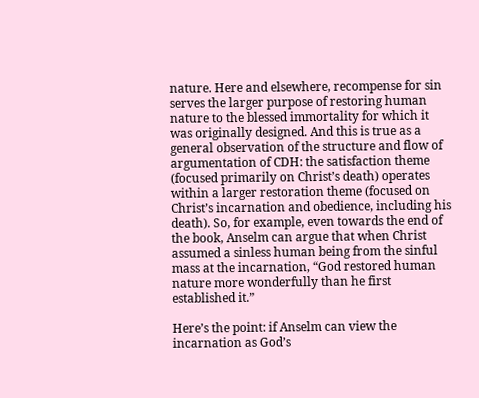nature. Here and elsewhere, recompense for sin serves the larger purpose of restoring human nature to the blessed immortality for which it was originally designed. And this is true as a general observation of the structure and flow of argumentation of CDH: the satisfaction theme (focused primarily on Christ’s death) operates within a larger restoration theme (focused on Christ’s incarnation and obedience, including his death). So, for example, even towards the end of the book, Anselm can argue that when Christ assumed a sinless human being from the sinful mass at the incarnation, “God restored human nature more wonderfully than he first established it.”

Here’s the point: if Anselm can view the incarnation as God’s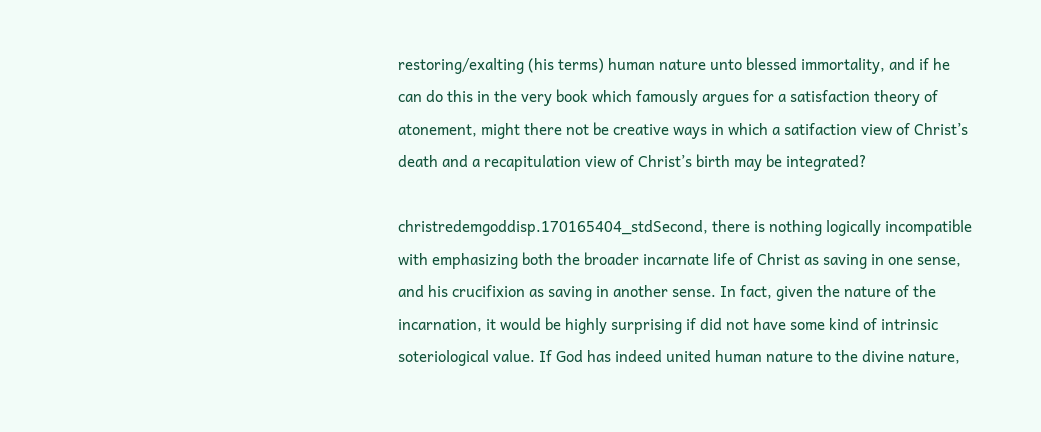restoring/exalting (his terms) human nature unto blessed immortality, and if he can do this in the very book which famously argues for a satisfaction theory of atonement, might there not be creative ways in which a satifaction view of Christ’s death and a recapitulation view of Christ’s birth may be integrated?

christredemgoddisp.170165404_stdSecond, there is nothing logically incompatible with emphasizing both the broader incarnate life of Christ as saving in one sense, and his crucifixion as saving in another sense. In fact, given the nature of the incarnation, it would be highly surprising if did not have some kind of intrinsic soteriological value. If God has indeed united human nature to the divine nature,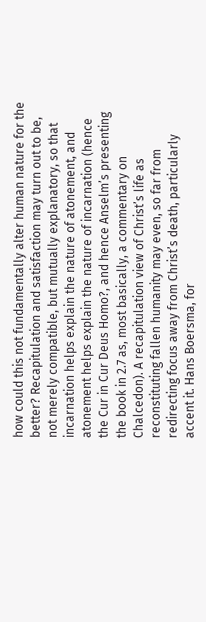how could this not fundamentally alter human nature for the better? Recapitulation and satisfaction may turn out to be, not merely compatible, but mutually explanatory, so that incarnation helps explain the nature of atonement, and atonement helps explain the nature of incarnation (hence the Cur in Cur Deus Homo?, and hence Anselm’s presenting the book in 2.7 as, most basically, a commentary on Chalcedon). A recapitulation view of Christ’s life as reconstituting fallen humanity may even, so far from redirecting focus away from Christ’s death, particularly accent it. Hans Boersma, for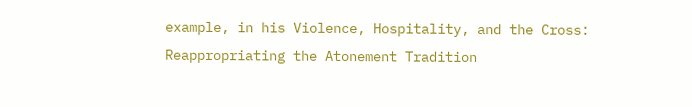example, in his Violence, Hospitality, and the Cross: Reappropriating the Atonement Tradition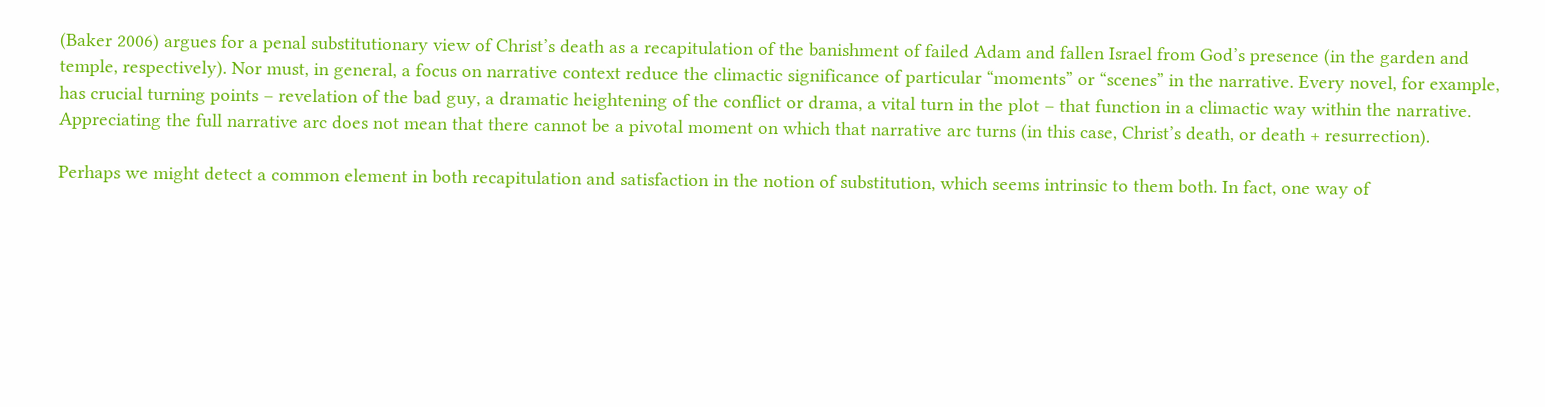(Baker 2006) argues for a penal substitutionary view of Christ’s death as a recapitulation of the banishment of failed Adam and fallen Israel from God’s presence (in the garden and temple, respectively). Nor must, in general, a focus on narrative context reduce the climactic significance of particular “moments” or “scenes” in the narrative. Every novel, for example, has crucial turning points – revelation of the bad guy, a dramatic heightening of the conflict or drama, a vital turn in the plot – that function in a climactic way within the narrative. Appreciating the full narrative arc does not mean that there cannot be a pivotal moment on which that narrative arc turns (in this case, Christ’s death, or death + resurrection).

Perhaps we might detect a common element in both recapitulation and satisfaction in the notion of substitution, which seems intrinsic to them both. In fact, one way of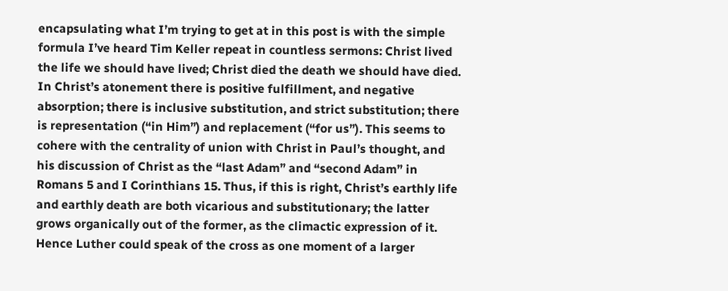encapsulating what I’m trying to get at in this post is with the simple formula I’ve heard Tim Keller repeat in countless sermons: Christ lived the life we should have lived; Christ died the death we should have died. In Christ’s atonement there is positive fulfillment, and negative absorption; there is inclusive substitution, and strict substitution; there is representation (“in Him”) and replacement (“for us”). This seems to cohere with the centrality of union with Christ in Paul’s thought, and his discussion of Christ as the “last Adam” and “second Adam” in Romans 5 and I Corinthians 15. Thus, if this is right, Christ’s earthly life and earthly death are both vicarious and substitutionary; the latter grows organically out of the former, as the climactic expression of it. Hence Luther could speak of the cross as one moment of a larger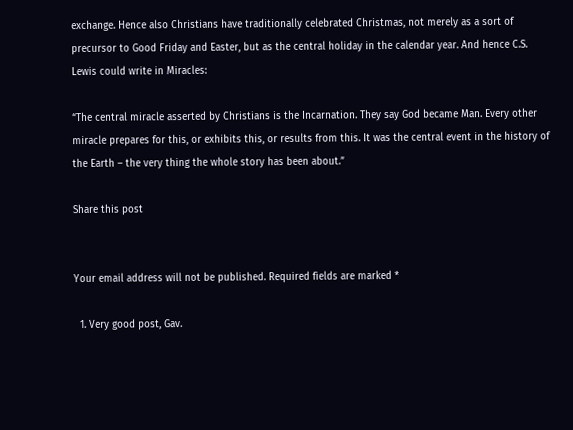exchange. Hence also Christians have traditionally celebrated Christmas, not merely as a sort of precursor to Good Friday and Easter, but as the central holiday in the calendar year. And hence C.S. Lewis could write in Miracles:

“The central miracle asserted by Christians is the Incarnation. They say God became Man. Every other miracle prepares for this, or exhibits this, or results from this. It was the central event in the history of the Earth – the very thing the whole story has been about.”

Share this post


Your email address will not be published. Required fields are marked *

  1. Very good post, Gav.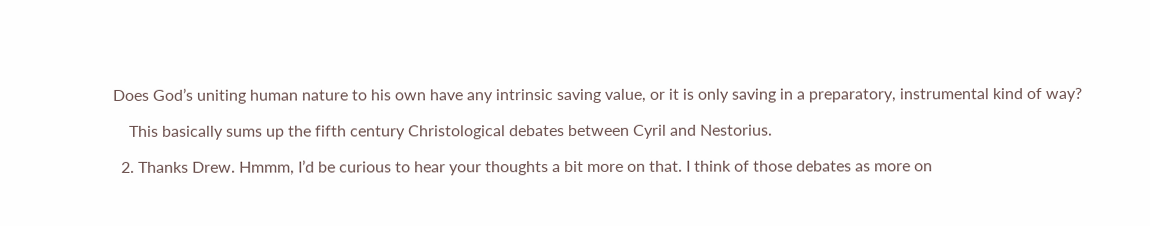Does God’s uniting human nature to his own have any intrinsic saving value, or it is only saving in a preparatory, instrumental kind of way?

    This basically sums up the fifth century Christological debates between Cyril and Nestorius.

  2. Thanks Drew. Hmmm, I’d be curious to hear your thoughts a bit more on that. I think of those debates as more on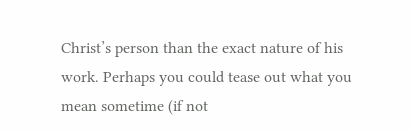Christ’s person than the exact nature of his work. Perhaps you could tease out what you mean sometime (if not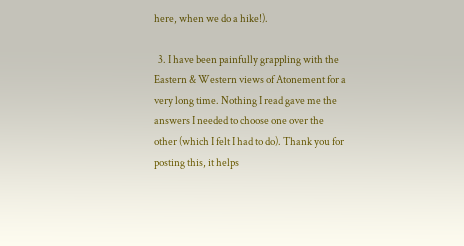here, when we do a hike!).

  3. I have been painfully grappling with the Eastern & Western views of Atonement for a very long time. Nothing I read gave me the answers I needed to choose one over the other (which I felt I had to do). Thank you for posting this, it helps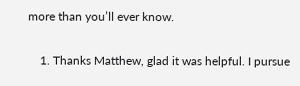more than you’ll ever know.

    1. Thanks Matthew, glad it was helpful. I pursue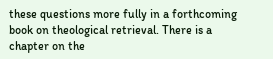these questions more fully in a forthcoming book on theological retrieval. There is a chapter on the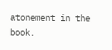atonement in the book.